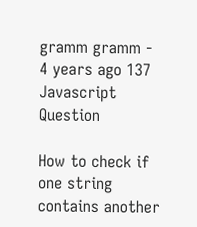gramm gramm - 4 years ago 137
Javascript Question

How to check if one string contains another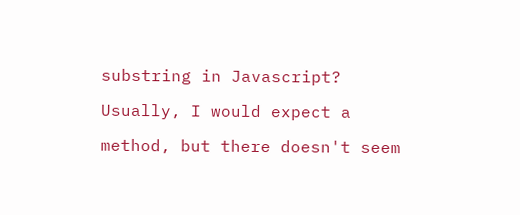substring in Javascript?

Usually, I would expect a

method, but there doesn't seem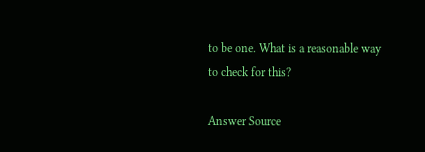to be one. What is a reasonable way to check for this?

Answer Source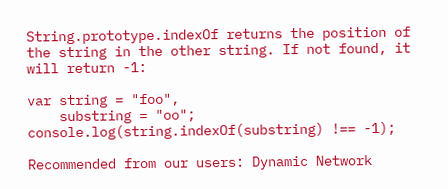String.prototype.indexOf returns the position of the string in the other string. If not found, it will return -1:

var string = "foo",
    substring = "oo";
console.log(string.indexOf(substring) !== -1);

Recommended from our users: Dynamic Network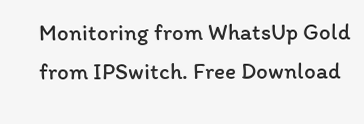Monitoring from WhatsUp Gold from IPSwitch. Free Download